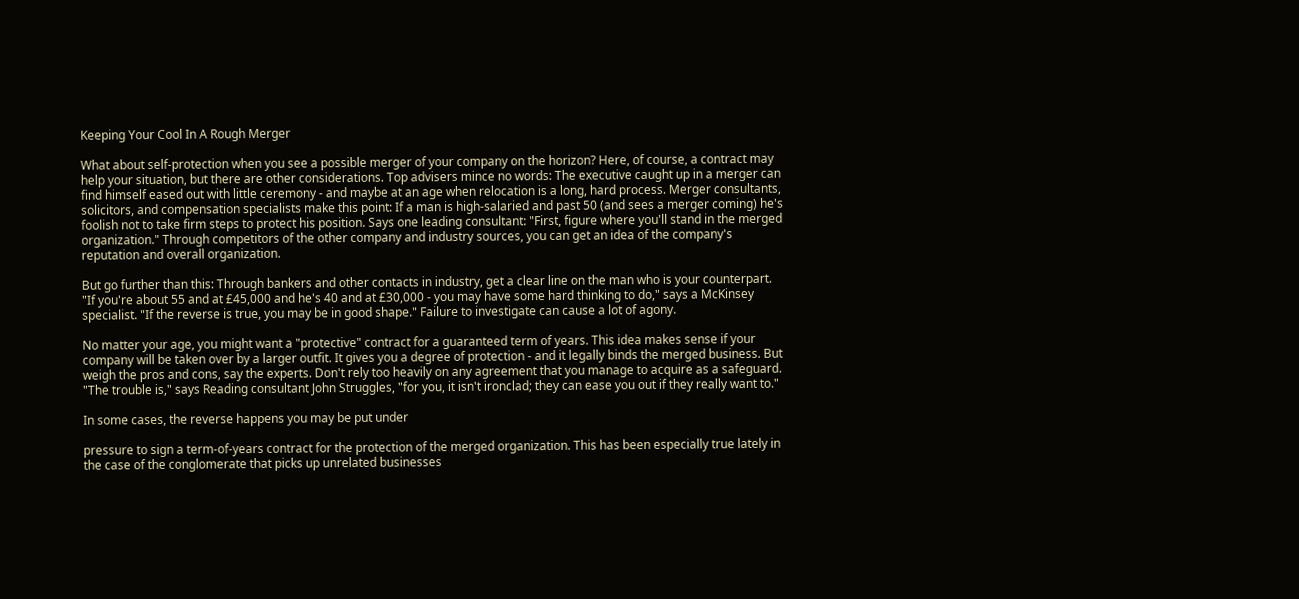Keeping Your Cool In A Rough Merger

What about self-protection when you see a possible merger of your company on the horizon? Here, of course, a contract may help your situation, but there are other considerations. Top advisers mince no words: The executive caught up in a merger can find himself eased out with little ceremony - and maybe at an age when relocation is a long, hard process. Merger consultants, solicitors, and compensation specialists make this point: If a man is high-salaried and past 50 (and sees a merger coming) he's foolish not to take firm steps to protect his position. Says one leading consultant: "First, figure where you'll stand in the merged organization." Through competitors of the other company and industry sources, you can get an idea of the company's reputation and overall organization.

But go further than this: Through bankers and other contacts in industry, get a clear line on the man who is your counterpart. "If you're about 55 and at £45,000 and he's 40 and at £30,000 - you may have some hard thinking to do," says a McKinsey specialist. "If the reverse is true, you may be in good shape." Failure to investigate can cause a lot of agony.

No matter your age, you might want a "protective" contract for a guaranteed term of years. This idea makes sense if your company will be taken over by a larger outfit. It gives you a degree of protection - and it legally binds the merged business. But weigh the pros and cons, say the experts. Don't rely too heavily on any agreement that you manage to acquire as a safeguard. "The trouble is," says Reading consultant John Struggles, "for you, it isn't ironclad; they can ease you out if they really want to."

In some cases, the reverse happens you may be put under

pressure to sign a term-of-years contract for the protection of the merged organization. This has been especially true lately in the case of the conglomerate that picks up unrelated businesses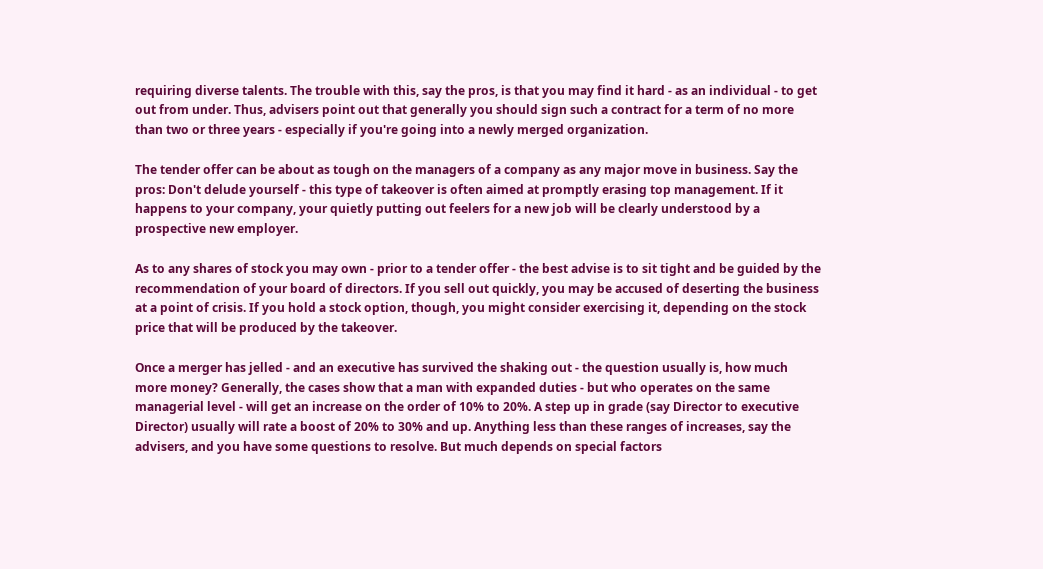requiring diverse talents. The trouble with this, say the pros, is that you may find it hard - as an individual - to get out from under. Thus, advisers point out that generally you should sign such a contract for a term of no more than two or three years - especially if you're going into a newly merged organization.

The tender offer can be about as tough on the managers of a company as any major move in business. Say the pros: Don't delude yourself - this type of takeover is often aimed at promptly erasing top management. If it happens to your company, your quietly putting out feelers for a new job will be clearly understood by a prospective new employer.

As to any shares of stock you may own - prior to a tender offer - the best advise is to sit tight and be guided by the recommendation of your board of directors. If you sell out quickly, you may be accused of deserting the business at a point of crisis. If you hold a stock option, though, you might consider exercising it, depending on the stock price that will be produced by the takeover.

Once a merger has jelled - and an executive has survived the shaking out - the question usually is, how much more money? Generally, the cases show that a man with expanded duties - but who operates on the same managerial level - will get an increase on the order of 10% to 20%. A step up in grade (say Director to executive Director) usually will rate a boost of 20% to 30% and up. Anything less than these ranges of increases, say the advisers, and you have some questions to resolve. But much depends on special factors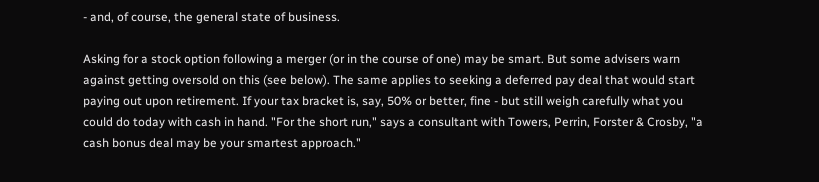- and, of course, the general state of business.

Asking for a stock option following a merger (or in the course of one) may be smart. But some advisers warn against getting oversold on this (see below). The same applies to seeking a deferred pay deal that would start paying out upon retirement. If your tax bracket is, say, 50% or better, fine - but still weigh carefully what you could do today with cash in hand. "For the short run," says a consultant with Towers, Perrin, Forster & Crosby, "a cash bonus deal may be your smartest approach."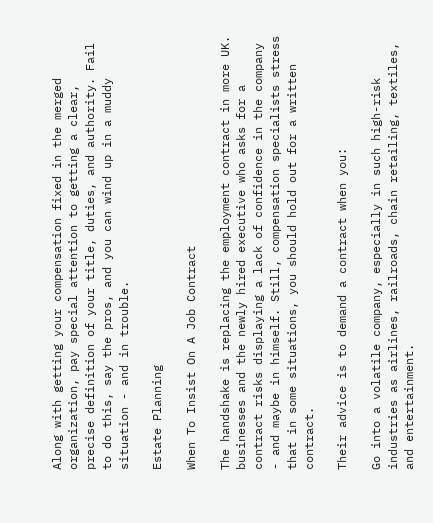Along with getting your compensation fixed in the merged organization, pay special attention to getting a clear, precise definition of your title, duties, and authority. Fail to do this, say the pros, and you can wind up in a muddy situation - and in trouble.

Estate Planning

When To Insist On A Job Contract

The handshake is replacing the employment contract in more UK. businesses and the newly hired executive who asks for a contract risks displaying a lack of confidence in the company - and maybe in himself. Still, compensation specialists stress that in some situations, you should hold out for a written contract.

Their advice is to demand a contract when you:

Go into a volatile company, especially in such high-risk industries as airlines, railroads, chain retailing, textiles, and entertainment.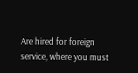Are hired for foreign service, where you must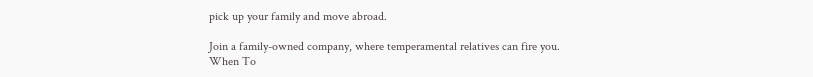pick up your family and move abroad.

Join a family-owned company, where temperamental relatives can fire you.
When To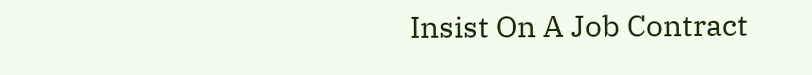Insist On A Job Contract